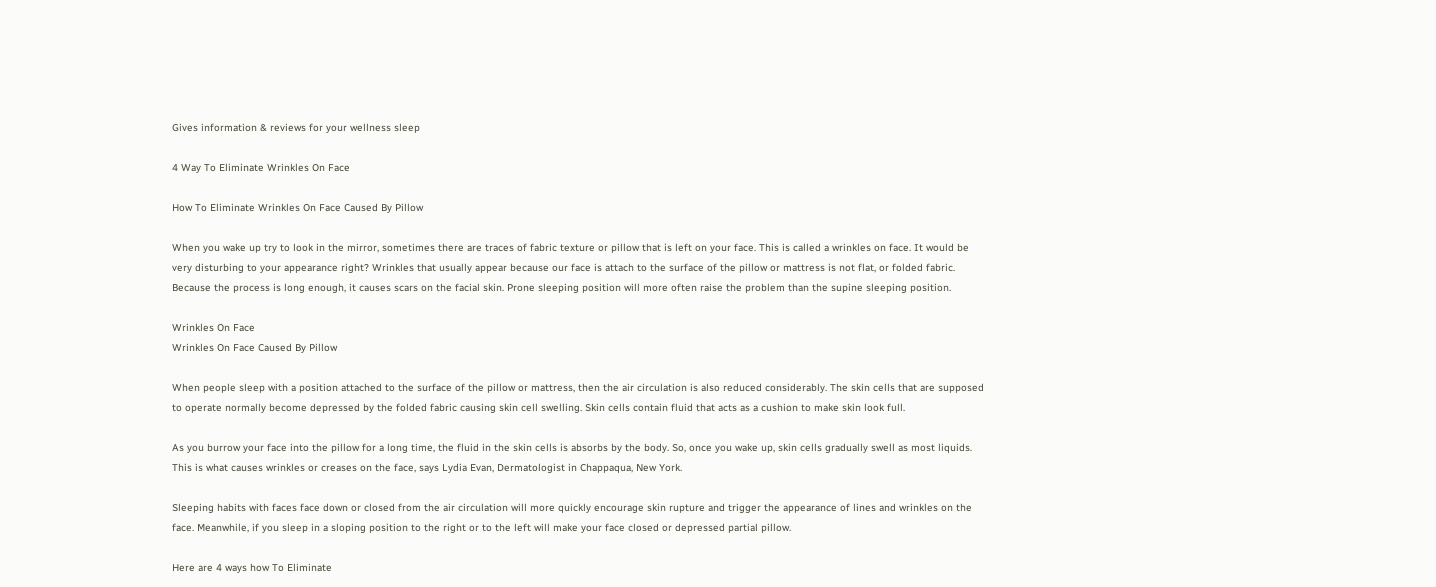Gives information & reviews for your wellness sleep

4 Way To Eliminate Wrinkles On Face

How To Eliminate Wrinkles On Face Caused By Pillow

When you wake up try to look in the mirror, sometimes there are traces of fabric texture or pillow that is left on your face. This is called a wrinkles on face. It would be very disturbing to your appearance right? Wrinkles that usually appear because our face is attach to the surface of the pillow or mattress is not flat, or folded fabric. Because the process is long enough, it causes scars on the facial skin. Prone sleeping position will more often raise the problem than the supine sleeping position.

Wrinkles On Face
Wrinkles On Face Caused By Pillow

When people sleep with a position attached to the surface of the pillow or mattress, then the air circulation is also reduced considerably. The skin cells that are supposed to operate normally become depressed by the folded fabric causing skin cell swelling. Skin cells contain fluid that acts as a cushion to make skin look full.

As you burrow your face into the pillow for a long time, the fluid in the skin cells is absorbs by the body. So, once you wake up, skin cells gradually swell as most liquids. This is what causes wrinkles or creases on the face, says Lydia Evan, Dermatologist in Chappaqua, New York.

Sleeping habits with faces face down or closed from the air circulation will more quickly encourage skin rupture and trigger the appearance of lines and wrinkles on the face. Meanwhile, if you sleep in a sloping position to the right or to the left will make your face closed or depressed partial pillow.

Here are 4 ways how To Eliminate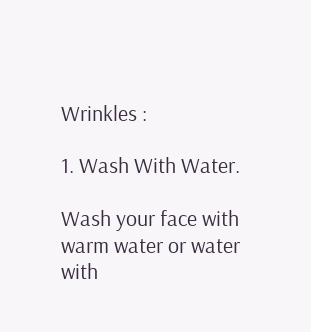Wrinkles :

1. Wash With Water.

Wash your face with warm water or water with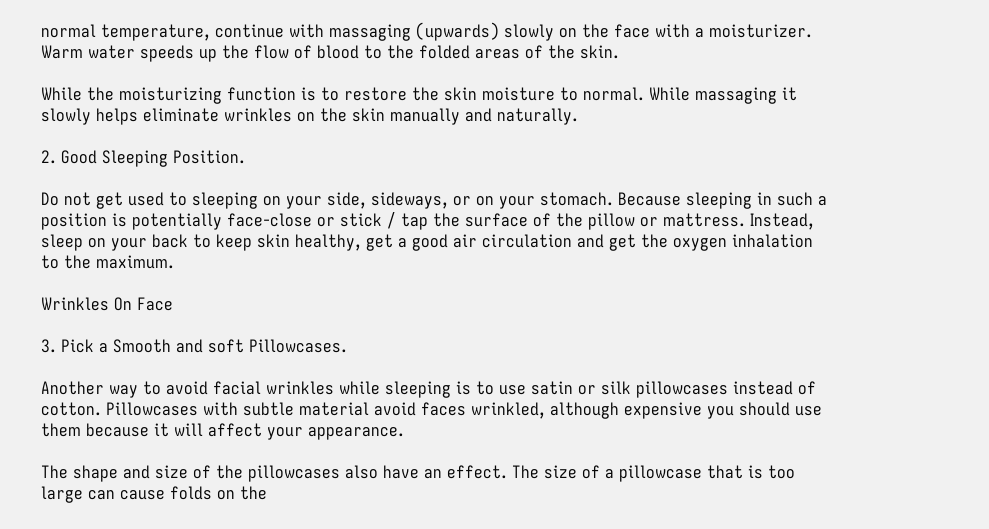normal temperature, continue with massaging (upwards) slowly on the face with a moisturizer. Warm water speeds up the flow of blood to the folded areas of the skin.

While the moisturizing function is to restore the skin moisture to normal. While massaging it slowly helps eliminate wrinkles on the skin manually and naturally.

2. Good Sleeping Position.

Do not get used to sleeping on your side, sideways, or on your stomach. Because sleeping in such a position is potentially face-close or stick / tap the surface of the pillow or mattress. Instead, sleep on your back to keep skin healthy, get a good air circulation and get the oxygen inhalation to the maximum.

Wrinkles On Face

3. Pick a Smooth and soft Pillowcases.

Another way to avoid facial wrinkles while sleeping is to use satin or silk pillowcases instead of cotton. Pillowcases with subtle material avoid faces wrinkled, although expensive you should use them because it will affect your appearance.

The shape and size of the pillowcases also have an effect. The size of a pillowcase that is too large can cause folds on the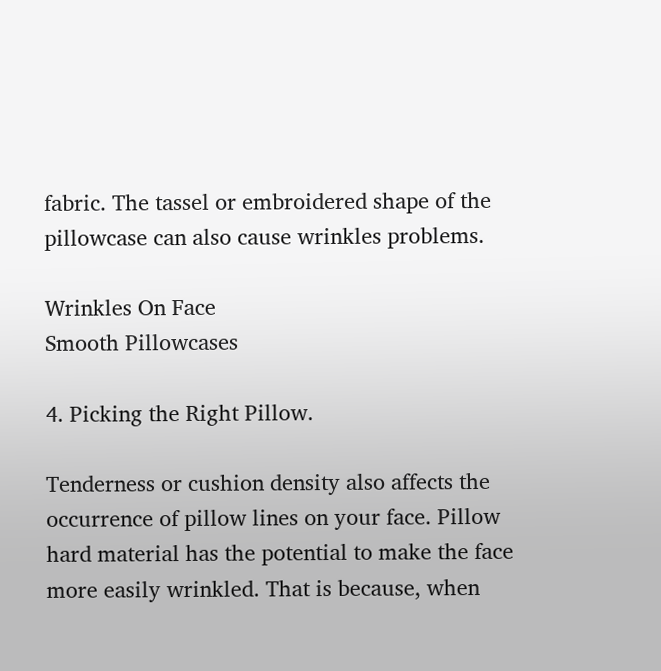fabric. The tassel or embroidered shape of the pillowcase can also cause wrinkles problems.

Wrinkles On Face
Smooth Pillowcases

4. Picking the Right Pillow.

Tenderness or cushion density also affects the occurrence of pillow lines on your face. Pillow hard material has the potential to make the face more easily wrinkled. That is because, when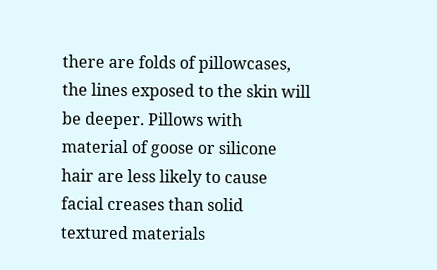there are folds of pillowcases, the lines exposed to the skin will be deeper. Pillows with material of goose or silicone hair are less likely to cause facial creases than solid textured materials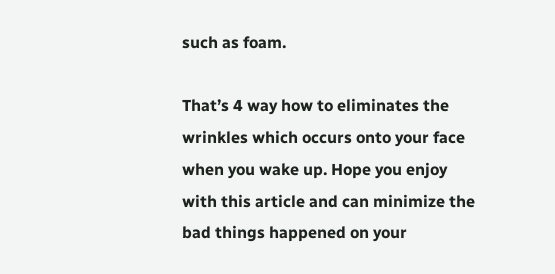such as foam.

That’s 4 way how to eliminates the wrinkles which occurs onto your face when you wake up. Hope you enjoy with this article and can minimize the bad things happened on your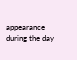appearance during the day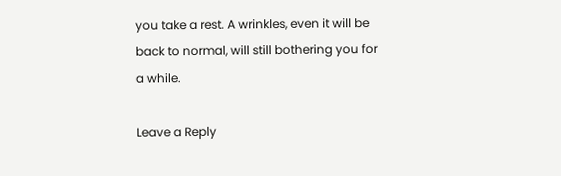you take a rest. A wrinkles, even it will be back to normal, will still bothering you for a while.

Leave a Reply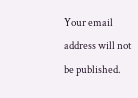Your email address will not be published.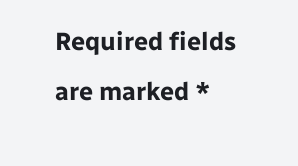Required fields are marked *